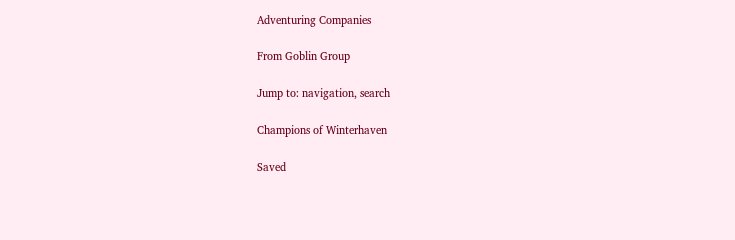Adventuring Companies

From Goblin Group

Jump to: navigation, search

Champions of Winterhaven

Saved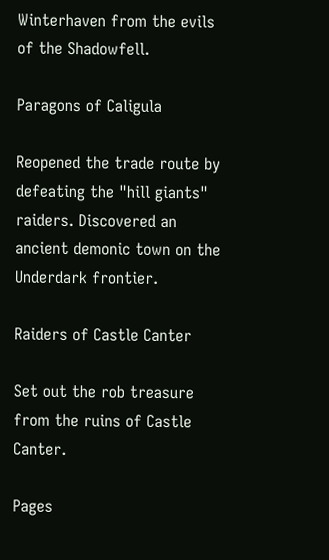Winterhaven from the evils of the Shadowfell.

Paragons of Caligula

Reopened the trade route by defeating the "hill giants" raiders. Discovered an ancient demonic town on the Underdark frontier.

Raiders of Castle Canter

Set out the rob treasure from the ruins of Castle Canter.

Pages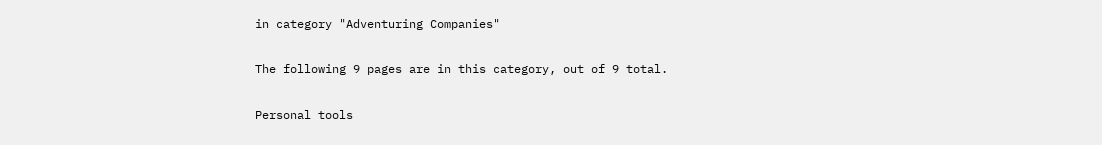in category "Adventuring Companies"

The following 9 pages are in this category, out of 9 total.

Personal tools